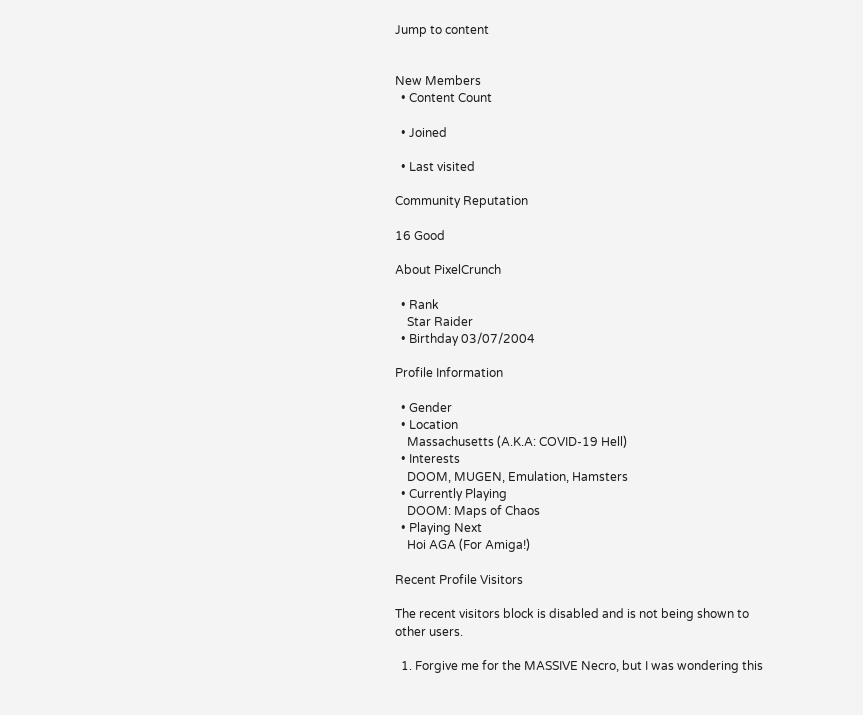Jump to content


New Members
  • Content Count

  • Joined

  • Last visited

Community Reputation

16 Good

About PixelCrunch

  • Rank
    Star Raider
  • Birthday 03/07/2004

Profile Information

  • Gender
  • Location
    Massachusetts (A.K.A: COVID-19 Hell)
  • Interests
    DOOM, MUGEN, Emulation, Hamsters
  • Currently Playing
    DOOM: Maps of Chaos
  • Playing Next
    Hoi AGA (For Amiga!)

Recent Profile Visitors

The recent visitors block is disabled and is not being shown to other users.

  1. Forgive me for the MASSIVE Necro, but I was wondering this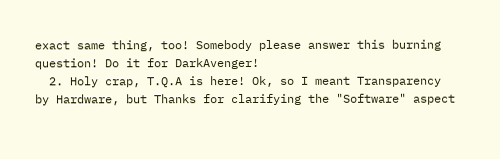exact same thing, too! Somebody please answer this burning question! Do it for DarkAvenger!
  2. Holy crap, T.Q.A is here! Ok, so I meant Transparency by Hardware, but Thanks for clarifying the "Software" aspect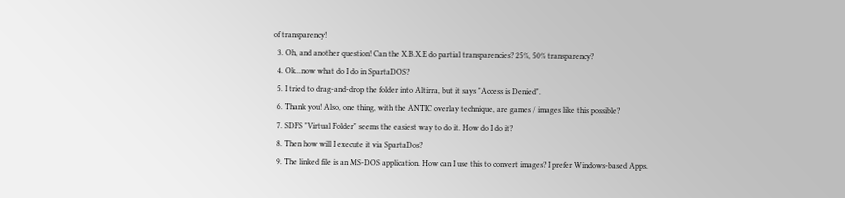of transparency!
  3. Oh, and another question! Can the X.B.X.E do partial transparencies? 25%, 50% transparency?
  4. Ok...now what do I do in SpartaDOS?
  5. I tried to drag-and-drop the folder into Altirra, but it says "Access is Denied".
  6. Thank you! Also, one thing, with the ANTIC overlay technique, are games / images like this possible?
  7. SDFS "Virtual Folder" seems the easiest way to do it. How do I do it?
  8. Then how will I execute it via SpartaDos?
  9. The linked file is an MS-DOS application. How can I use this to convert images? I prefer Windows-based Apps.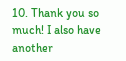10. Thank you so much! I also have another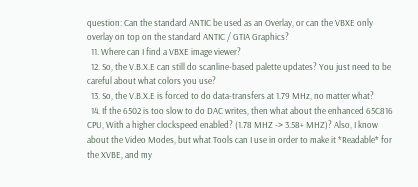question: Can the standard ANTIC be used as an Overlay, or can the VBXE only overlay on top on the standard ANTIC / GTIA Graphics?
  11. Where can I find a VBXE image viewer?
  12. So, the V.B.X.E can still do scanline-based palette updates? You just need to be careful about what colors you use?
  13. So, the V.B.X.E is forced to do data-transfers at 1.79 MHz, no matter what?
  14. If the 6502 is too slow to do DAC writes, then what about the enhanced 65C816 CPU, With a higher clockspeed enabled? (1.78 MHZ -> 3.58+ MHZ)? Also, I know about the Video Modes, but what Tools can I use in order to make it *Readable* for the XVBE, and my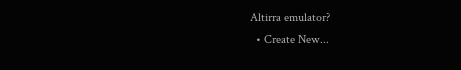Altirra emulator?
  • Create New...